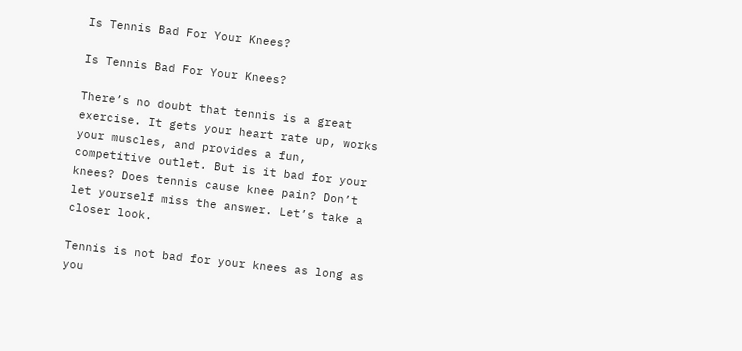Is Tennis Bad For Your Knees?

Is Tennis Bad For Your Knees?

There’s no doubt that tennis is a great exercise. It gets your heart rate up, works your muscles, and provides a fun, competitive outlet. But is it bad for your knees? Does tennis cause knee pain? Don’t let yourself miss the answer. Let’s take a closer look.

Tennis is not bad for your knees as long as you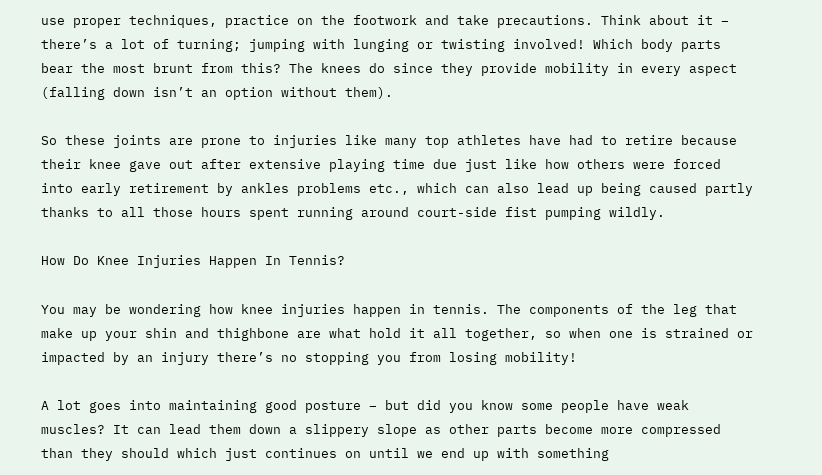use proper techniques, practice on the footwork and take precautions. Think about it – there’s a lot of turning; jumping with lunging or twisting involved! Which body parts bear the most brunt from this? The knees do since they provide mobility in every aspect (falling down isn’t an option without them).

So these joints are prone to injuries like many top athletes have had to retire because their knee gave out after extensive playing time due just like how others were forced into early retirement by ankles problems etc., which can also lead up being caused partly thanks to all those hours spent running around court-side fist pumping wildly.

How Do Knee Injuries Happen In Tennis?

You may be wondering how knee injuries happen in tennis. The components of the leg that make up your shin and thighbone are what hold it all together, so when one is strained or impacted by an injury there’s no stopping you from losing mobility!

A lot goes into maintaining good posture – but did you know some people have weak muscles? It can lead them down a slippery slope as other parts become more compressed than they should which just continues on until we end up with something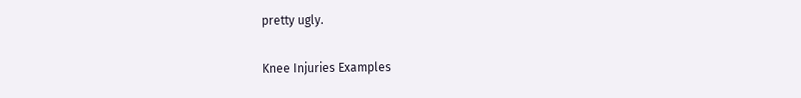pretty ugly.

Knee Injuries Examples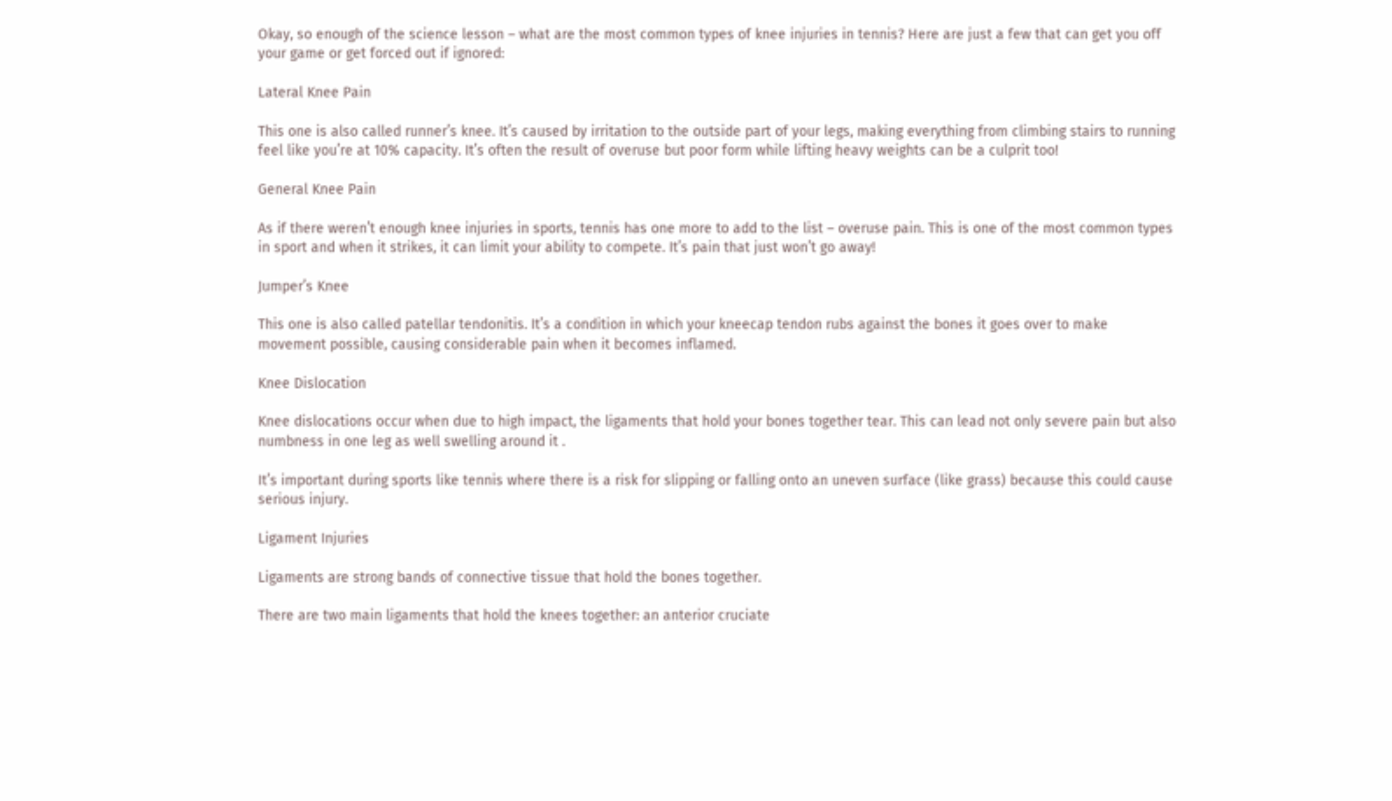Okay, so enough of the science lesson – what are the most common types of knee injuries in tennis? Here are just a few that can get you off your game or get forced out if ignored:

Lateral Knee Pain

This one is also called runner’s knee. It’s caused by irritation to the outside part of your legs, making everything from climbing stairs to running feel like you’re at 10% capacity. It’s often the result of overuse but poor form while lifting heavy weights can be a culprit too!

General Knee Pain

As if there weren’t enough knee injuries in sports, tennis has one more to add to the list – overuse pain. This is one of the most common types in sport and when it strikes, it can limit your ability to compete. It’s pain that just won’t go away!

Jumper’s Knee

This one is also called patellar tendonitis. It’s a condition in which your kneecap tendon rubs against the bones it goes over to make movement possible, causing considerable pain when it becomes inflamed.

Knee Dislocation

Knee dislocations occur when due to high impact, the ligaments that hold your bones together tear. This can lead not only severe pain but also numbness in one leg as well swelling around it .

It’s important during sports like tennis where there is a risk for slipping or falling onto an uneven surface (like grass) because this could cause serious injury.

Ligament Injuries

Ligaments are strong bands of connective tissue that hold the bones together.

There are two main ligaments that hold the knees together: an anterior cruciate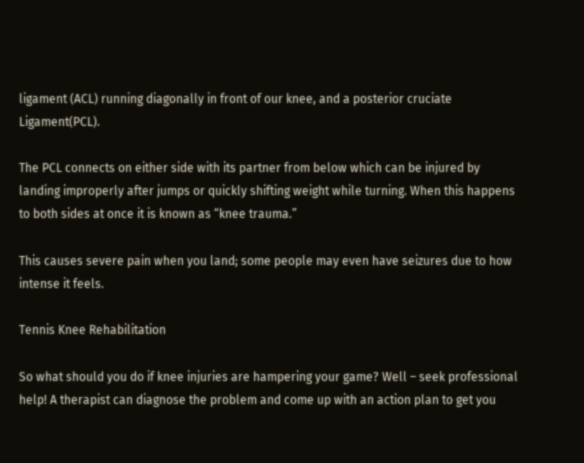ligament (ACL) running diagonally in front of our knee, and a posterior cruciate Ligament(PCL).

The PCL connects on either side with its partner from below which can be injured by landing improperly after jumps or quickly shifting weight while turning. When this happens to both sides at once it is known as “knee trauma.”

This causes severe pain when you land; some people may even have seizures due to how intense it feels.

Tennis Knee Rehabilitation

So what should you do if knee injuries are hampering your game? Well – seek professional help! A therapist can diagnose the problem and come up with an action plan to get you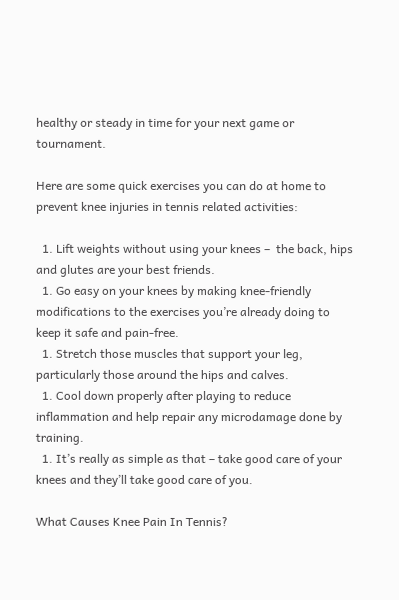healthy or steady in time for your next game or tournament.

Here are some quick exercises you can do at home to prevent knee injuries in tennis related activities:

  1. Lift weights without using your knees –  the back, hips and glutes are your best friends.
  1. Go easy on your knees by making knee-friendly modifications to the exercises you’re already doing to keep it safe and pain-free.
  1. Stretch those muscles that support your leg, particularly those around the hips and calves.
  1. Cool down properly after playing to reduce inflammation and help repair any microdamage done by training.
  1. It’s really as simple as that – take good care of your knees and they’ll take good care of you.

What Causes Knee Pain In Tennis?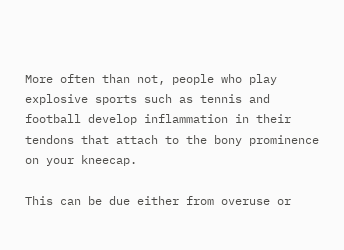More often than not, people who play explosive sports such as tennis and football develop inflammation in their tendons that attach to the bony prominence on your kneecap.

This can be due either from overuse or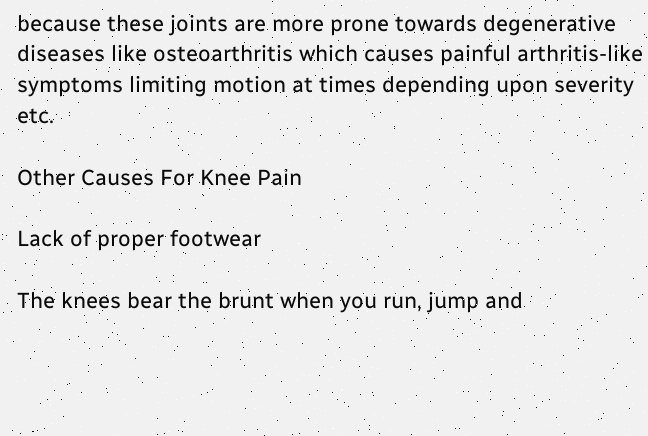because these joints are more prone towards degenerative diseases like osteoarthritis which causes painful arthritis-like symptoms limiting motion at times depending upon severity etc.

Other Causes For Knee Pain

Lack of proper footwear

The knees bear the brunt when you run, jump and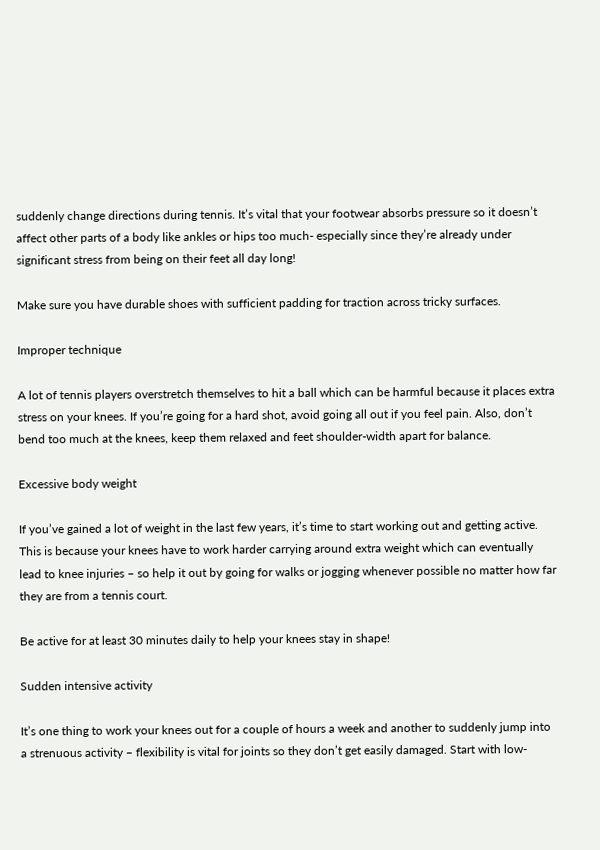suddenly change directions during tennis. It’s vital that your footwear absorbs pressure so it doesn’t affect other parts of a body like ankles or hips too much- especially since they’re already under significant stress from being on their feet all day long!

Make sure you have durable shoes with sufficient padding for traction across tricky surfaces.

Improper technique

A lot of tennis players overstretch themselves to hit a ball which can be harmful because it places extra stress on your knees. If you’re going for a hard shot, avoid going all out if you feel pain. Also, don’t bend too much at the knees, keep them relaxed and feet shoulder-width apart for balance.

Excessive body weight

If you’ve gained a lot of weight in the last few years, it’s time to start working out and getting active. This is because your knees have to work harder carrying around extra weight which can eventually lead to knee injuries – so help it out by going for walks or jogging whenever possible no matter how far they are from a tennis court.

Be active for at least 30 minutes daily to help your knees stay in shape!

Sudden intensive activity

It’s one thing to work your knees out for a couple of hours a week and another to suddenly jump into a strenuous activity – flexibility is vital for joints so they don’t get easily damaged. Start with low-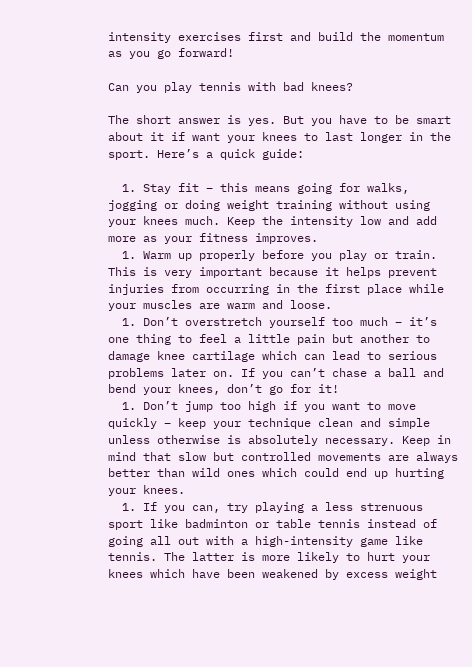intensity exercises first and build the momentum as you go forward!

Can you play tennis with bad knees?

The short answer is yes. But you have to be smart about it if want your knees to last longer in the sport. Here’s a quick guide:

  1. Stay fit – this means going for walks, jogging or doing weight training without using your knees much. Keep the intensity low and add more as your fitness improves.
  1. Warm up properly before you play or train. This is very important because it helps prevent injuries from occurring in the first place while your muscles are warm and loose.
  1. Don’t overstretch yourself too much – it’s one thing to feel a little pain but another to damage knee cartilage which can lead to serious problems later on. If you can’t chase a ball and bend your knees, don’t go for it!
  1. Don’t jump too high if you want to move quickly – keep your technique clean and simple unless otherwise is absolutely necessary. Keep in mind that slow but controlled movements are always better than wild ones which could end up hurting your knees.
  1. If you can, try playing a less strenuous sport like badminton or table tennis instead of going all out with a high-intensity game like tennis. The latter is more likely to hurt your knees which have been weakened by excess weight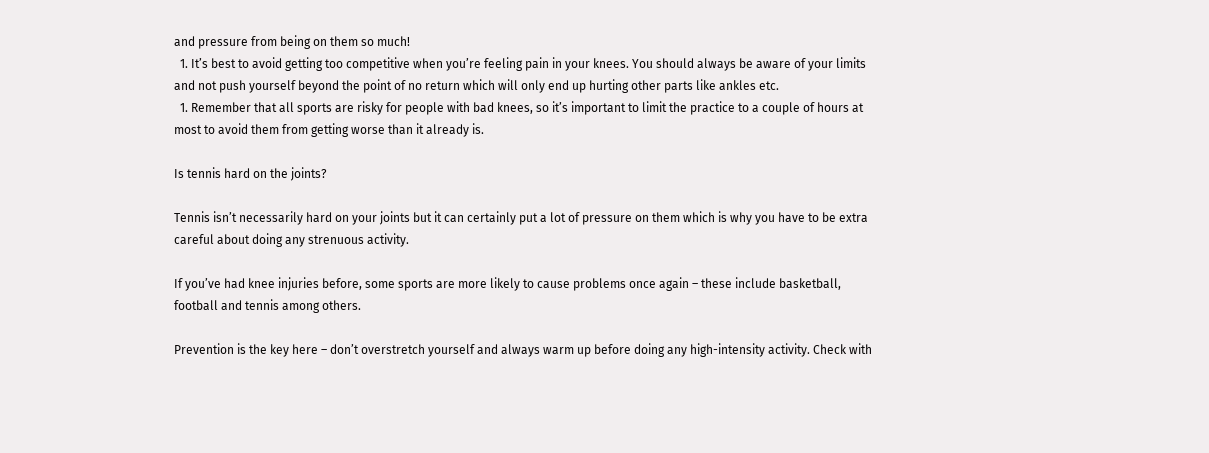and pressure from being on them so much!
  1. It’s best to avoid getting too competitive when you’re feeling pain in your knees. You should always be aware of your limits and not push yourself beyond the point of no return which will only end up hurting other parts like ankles etc.
  1. Remember that all sports are risky for people with bad knees, so it’s important to limit the practice to a couple of hours at most to avoid them from getting worse than it already is.

Is tennis hard on the joints?

Tennis isn’t necessarily hard on your joints but it can certainly put a lot of pressure on them which is why you have to be extra careful about doing any strenuous activity.

If you’ve had knee injuries before, some sports are more likely to cause problems once again – these include basketball, football and tennis among others.

Prevention is the key here – don’t overstretch yourself and always warm up before doing any high-intensity activity. Check with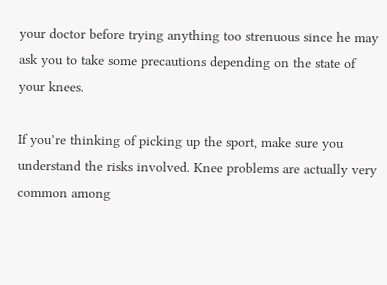your doctor before trying anything too strenuous since he may ask you to take some precautions depending on the state of your knees.

If you’re thinking of picking up the sport, make sure you understand the risks involved. Knee problems are actually very common among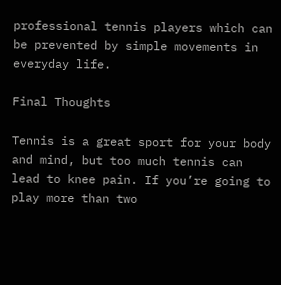professional tennis players which can be prevented by simple movements in everyday life.

Final Thoughts

Tennis is a great sport for your body and mind, but too much tennis can lead to knee pain. If you’re going to play more than two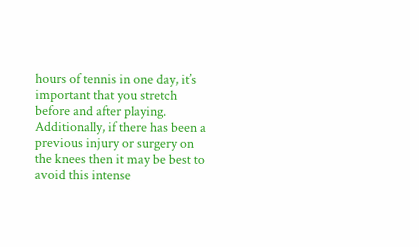hours of tennis in one day, it’s important that you stretch before and after playing. Additionally, if there has been a previous injury or surgery on the knees then it may be best to avoid this intense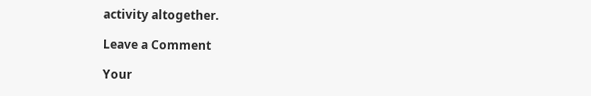activity altogether.

Leave a Comment

Your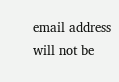email address will not be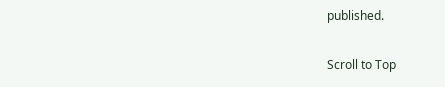published.

Scroll to Top